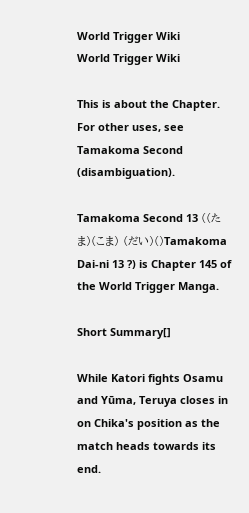World Trigger Wiki
World Trigger Wiki

This is about the Chapter. For other uses, see Tamakoma Second (disambiguation).

Tamakoma Second 13 ((たま)(こま) (だい)()Tamakoma Dai-ni 13 ?) is Chapter 145 of the World Trigger Manga.

Short Summary[]

While Katori fights Osamu and Yūma, Teruya closes in on Chika's position as the match heads towards its end.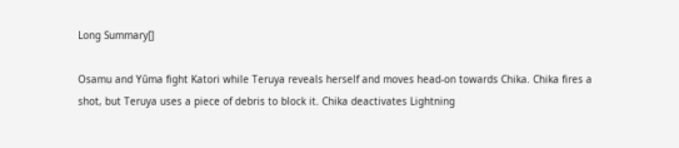Long Summary[]

Osamu and Yūma fight Katori while Teruya reveals herself and moves head-on towards Chika. Chika fires a shot, but Teruya uses a piece of debris to block it. Chika deactivates Lightning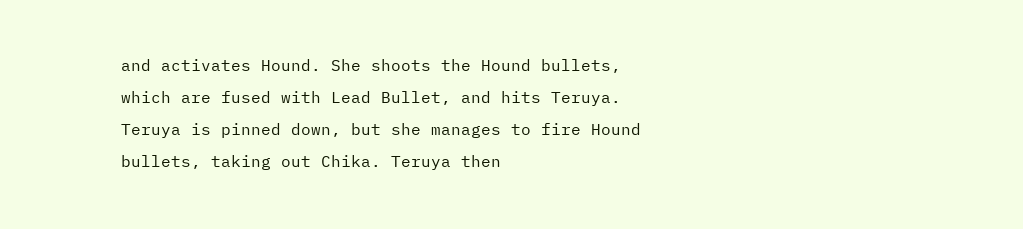and activates Hound. She shoots the Hound bullets, which are fused with Lead Bullet, and hits Teruya. Teruya is pinned down, but she manages to fire Hound bullets, taking out Chika. Teruya then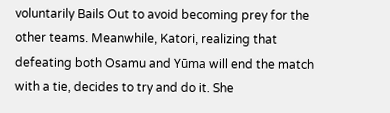voluntarily Bails Out to avoid becoming prey for the other teams. Meanwhile, Katori, realizing that defeating both Osamu and Yūma will end the match with a tie, decides to try and do it. She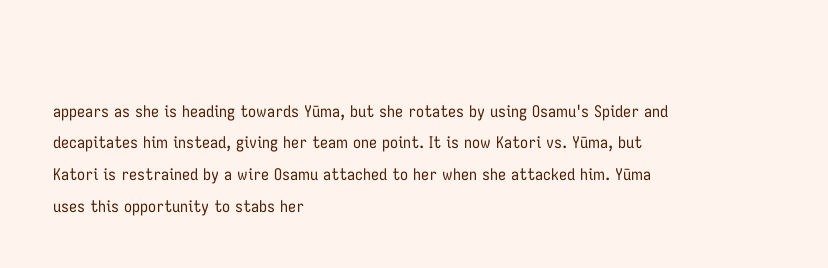appears as she is heading towards Yūma, but she rotates by using Osamu's Spider and decapitates him instead, giving her team one point. It is now Katori vs. Yūma, but Katori is restrained by a wire Osamu attached to her when she attacked him. Yūma uses this opportunity to stabs her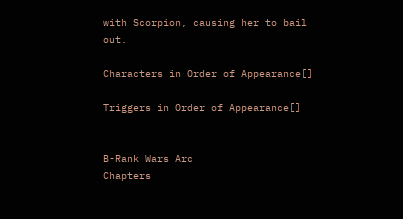with Scorpion, causing her to bail out.

Characters in Order of Appearance[]

Triggers in Order of Appearance[]


B-Rank Wars Arc
Chapters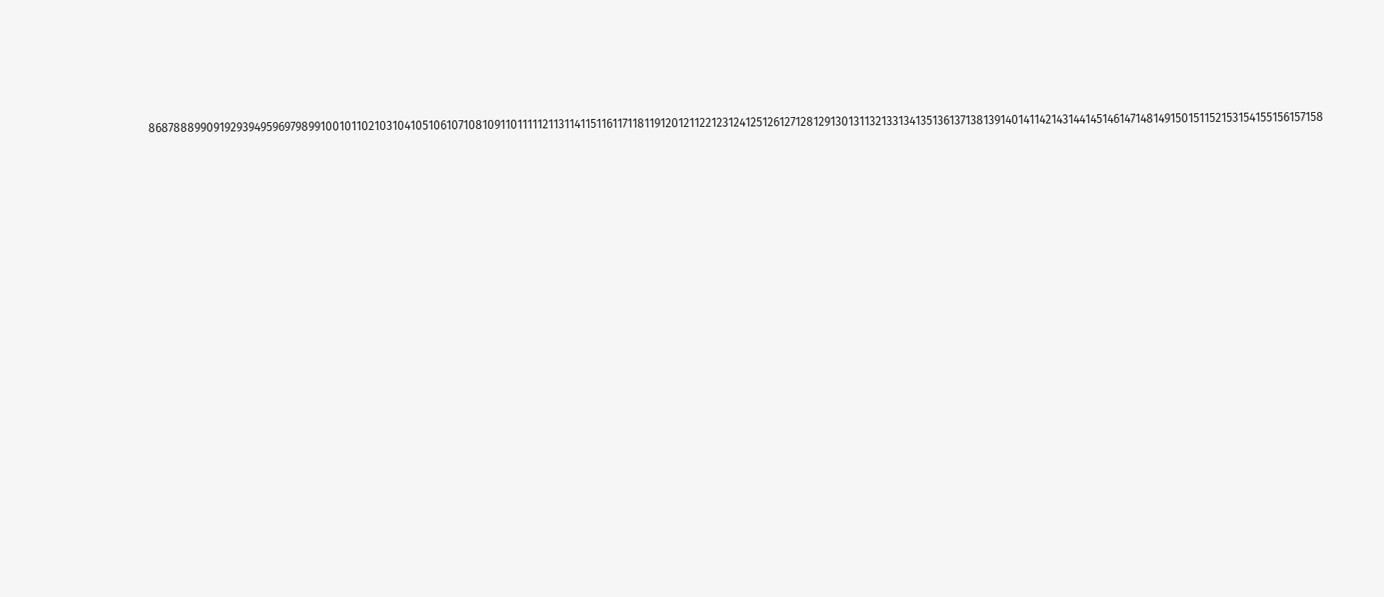8687888990919293949596979899100101102103104105106107108109110111112113114115116117118119120121122123124125126127128129130131132133134135136137138139140141142143144145146147148149150151152153154155156157158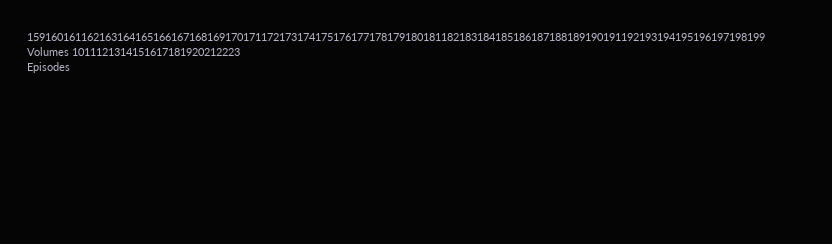159160161162163164165166167168169170171172173174175176177178179180181182183184185186187188189190191192193194195196197198199
Volumes 1011121314151617181920212223
Episodes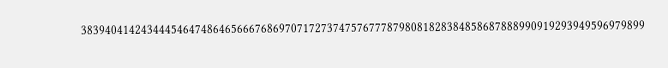3839404142434445464748646566676869707172737475767778798081828384858687888990919293949596979899